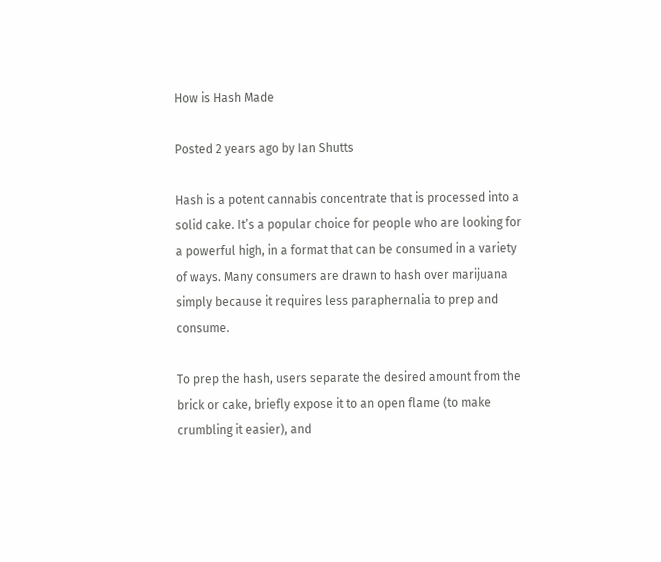How is Hash Made

Posted 2 years ago by Ian Shutts

Hash is a potent cannabis concentrate that is processed into a solid cake. It’s a popular choice for people who are looking for a powerful high, in a format that can be consumed in a variety of ways. Many consumers are drawn to hash over marijuana simply because it requires less paraphernalia to prep and consume.

To prep the hash, users separate the desired amount from the brick or cake, briefly expose it to an open flame (to make crumbling it easier), and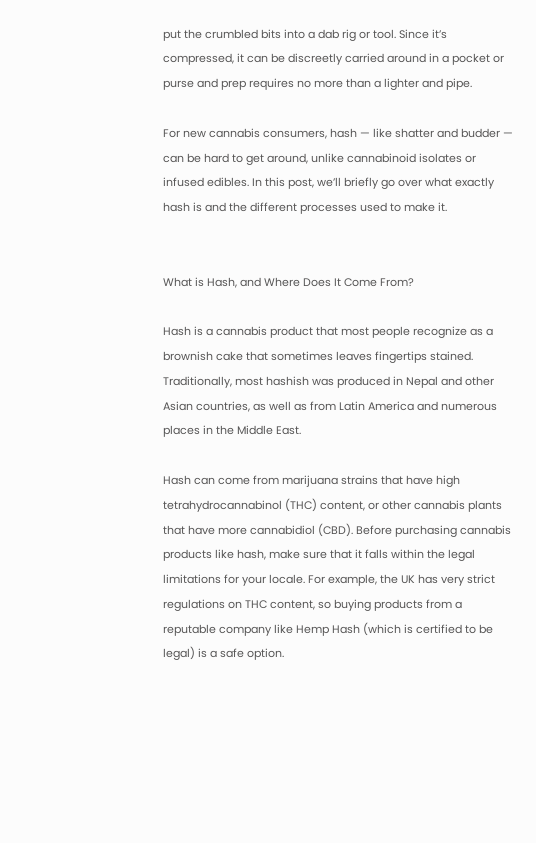put the crumbled bits into a dab rig or tool. Since it’s compressed, it can be discreetly carried around in a pocket or purse and prep requires no more than a lighter and pipe.

For new cannabis consumers, hash — like shatter and budder — can be hard to get around, unlike cannabinoid isolates or infused edibles. In this post, we’ll briefly go over what exactly hash is and the different processes used to make it.


What is Hash, and Where Does It Come From?

Hash is a cannabis product that most people recognize as a brownish cake that sometimes leaves fingertips stained. Traditionally, most hashish was produced in Nepal and other Asian countries, as well as from Latin America and numerous places in the Middle East.

Hash can come from marijuana strains that have high tetrahydrocannabinol (THC) content, or other cannabis plants that have more cannabidiol (CBD). Before purchasing cannabis products like hash, make sure that it falls within the legal limitations for your locale. For example, the UK has very strict regulations on THC content, so buying products from a reputable company like Hemp Hash (which is certified to be legal) is a safe option.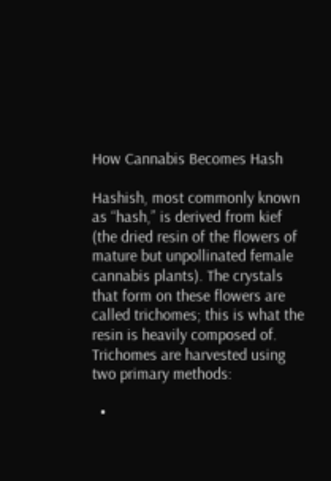How Cannabis Becomes Hash

Hashish, most commonly known as “hash,” is derived from kief (the dried resin of the flowers of mature but unpollinated female cannabis plants). The crystals that form on these flowers are called trichomes; this is what the resin is heavily composed of. Trichomes are harvested using two primary methods:

  •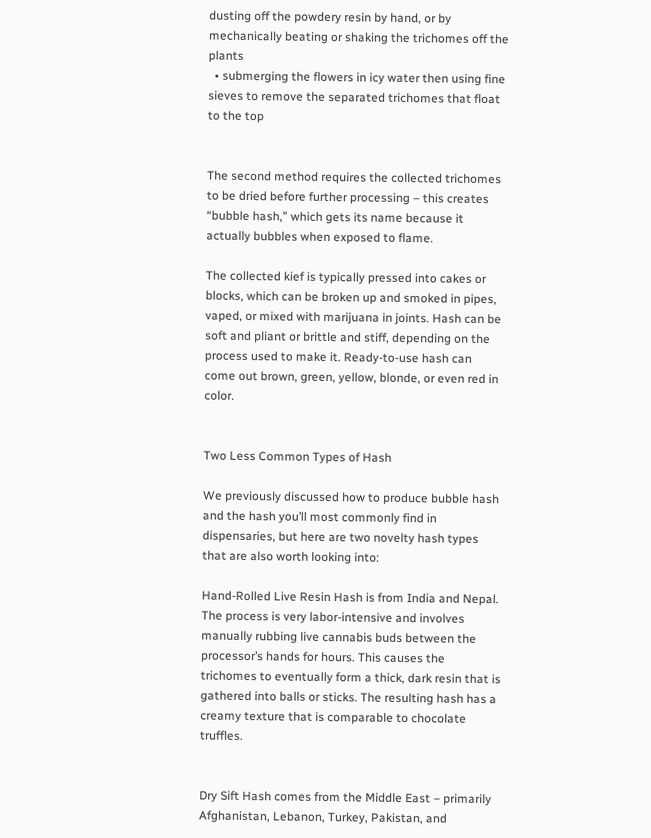dusting off the powdery resin by hand, or by mechanically beating or shaking the trichomes off the plants
  • submerging the flowers in icy water then using fine sieves to remove the separated trichomes that float to the top


The second method requires the collected trichomes to be dried before further processing – this creates “bubble hash,” which gets its name because it actually bubbles when exposed to flame.

The collected kief is typically pressed into cakes or blocks, which can be broken up and smoked in pipes, vaped, or mixed with marijuana in joints. Hash can be soft and pliant or brittle and stiff, depending on the process used to make it. Ready-to-use hash can come out brown, green, yellow, blonde, or even red in color.


Two Less Common Types of Hash

We previously discussed how to produce bubble hash and the hash you’ll most commonly find in dispensaries, but here are two novelty hash types that are also worth looking into:

Hand-Rolled Live Resin Hash is from India and Nepal. The process is very labor-intensive and involves manually rubbing live cannabis buds between the processor’s hands for hours. This causes the trichomes to eventually form a thick, dark resin that is gathered into balls or sticks. The resulting hash has a creamy texture that is comparable to chocolate truffles.


Dry Sift Hash comes from the Middle East – primarily Afghanistan, Lebanon, Turkey, Pakistan, and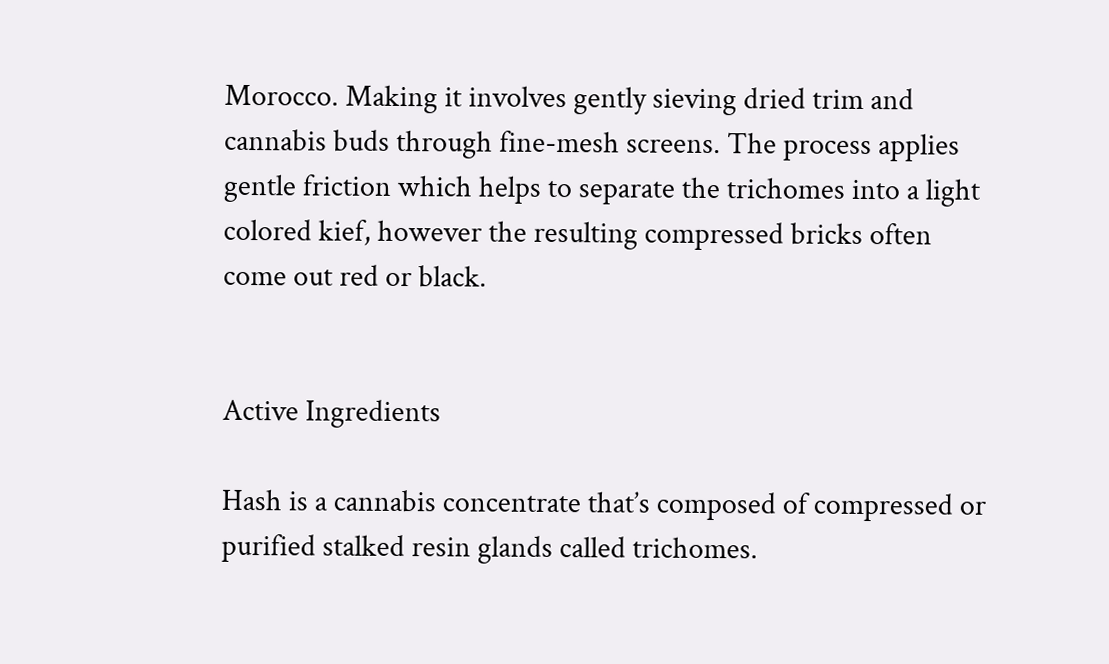Morocco. Making it involves gently sieving dried trim and cannabis buds through fine-mesh screens. The process applies gentle friction which helps to separate the trichomes into a light colored kief, however the resulting compressed bricks often come out red or black.


Active Ingredients

Hash is a cannabis concentrate that’s composed of compressed or purified stalked resin glands called trichomes.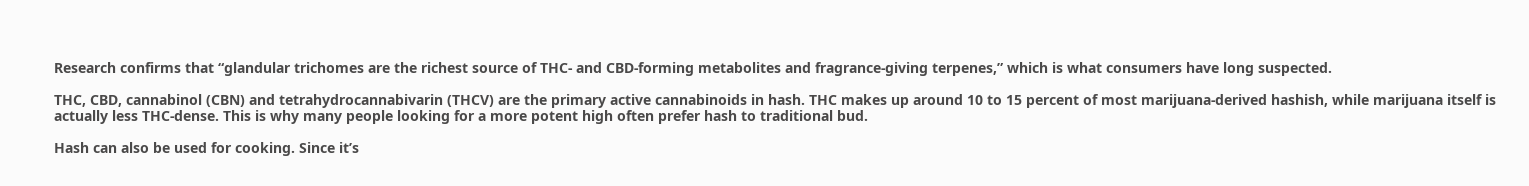Research confirms that “glandular trichomes are the richest source of THC- and CBD-forming metabolites and fragrance-giving terpenes,” which is what consumers have long suspected.

THC, CBD, cannabinol (CBN) and tetrahydrocannabivarin (THCV) are the primary active cannabinoids in hash. THC makes up around 10 to 15 percent of most marijuana-derived hashish, while marijuana itself is actually less THC-dense. This is why many people looking for a more potent high often prefer hash to traditional bud.

Hash can also be used for cooking. Since it’s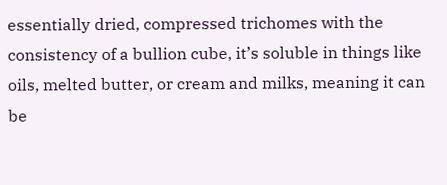essentially dried, compressed trichomes with the consistency of a bullion cube, it’s soluble in things like oils, melted butter, or cream and milks, meaning it can be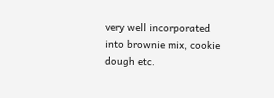very well incorporated into brownie mix, cookie dough etc.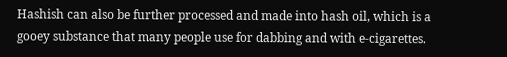Hashish can also be further processed and made into hash oil, which is a gooey substance that many people use for dabbing and with e-cigarettes.